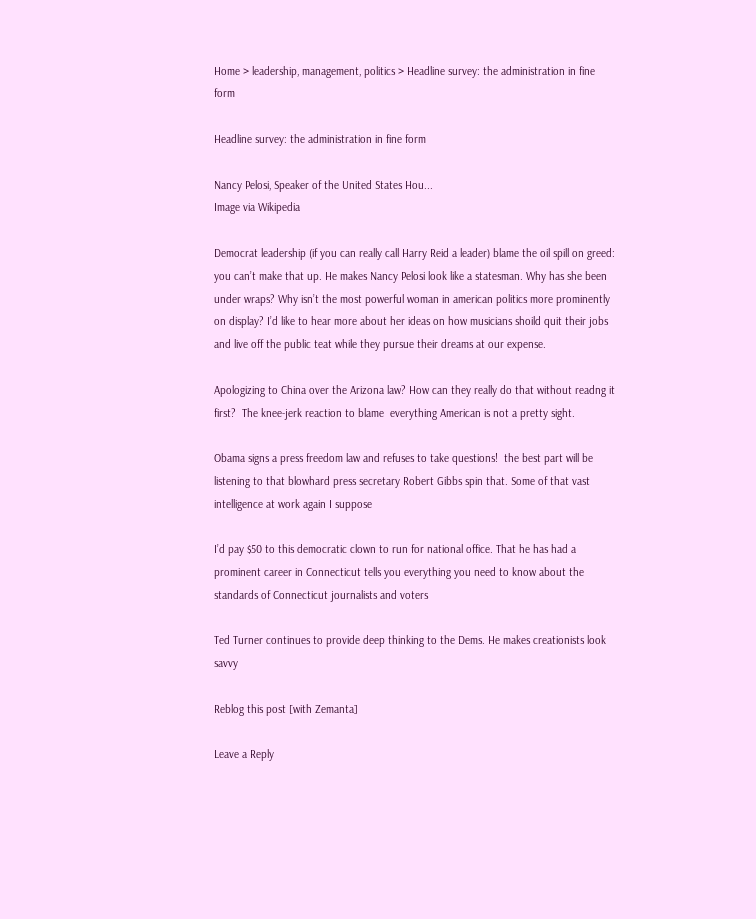Home > leadership, management, politics > Headline survey: the administration in fine form

Headline survey: the administration in fine form

Nancy Pelosi, Speaker of the United States Hou...
Image via Wikipedia

Democrat leadership (if you can really call Harry Reid a leader) blame the oil spill on greed: you can’t make that up. He makes Nancy Pelosi look like a statesman. Why has she been under wraps? Why isn’t the most powerful woman in american politics more prominently on display? I’d like to hear more about her ideas on how musicians shoild quit their jobs and live off the public teat while they pursue their dreams at our expense.

Apologizing to China over the Arizona law? How can they really do that without readng it first?  The knee-jerk reaction to blame  everything American is not a pretty sight.

Obama signs a press freedom law and refuses to take questions!  the best part will be listening to that blowhard press secretary Robert Gibbs spin that. Some of that vast intelligence at work again I suppose

I’d pay $50 to this democratic clown to run for national office. That he has had a prominent career in Connecticut tells you everything you need to know about the standards of Connecticut journalists and voters

Ted Turner continues to provide deep thinking to the Dems. He makes creationists look savvy

Reblog this post [with Zemanta]

Leave a Reply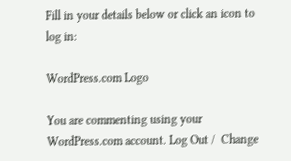Fill in your details below or click an icon to log in:

WordPress.com Logo

You are commenting using your WordPress.com account. Log Out /  Change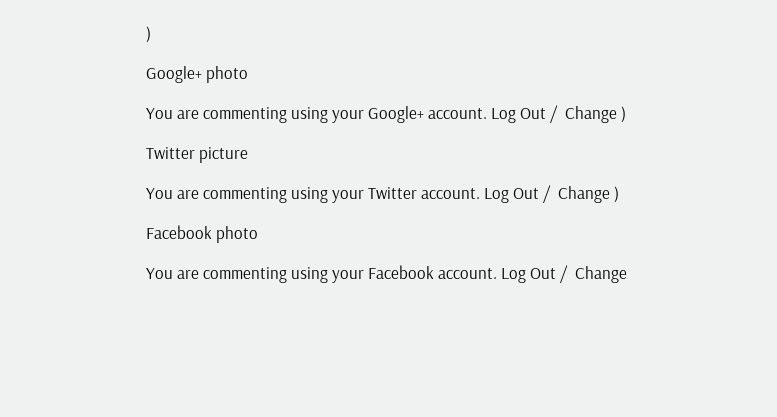)

Google+ photo

You are commenting using your Google+ account. Log Out /  Change )

Twitter picture

You are commenting using your Twitter account. Log Out /  Change )

Facebook photo

You are commenting using your Facebook account. Log Out /  Change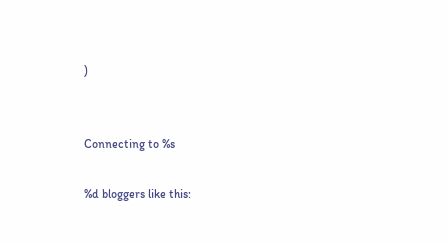)


Connecting to %s

%d bloggers like this: